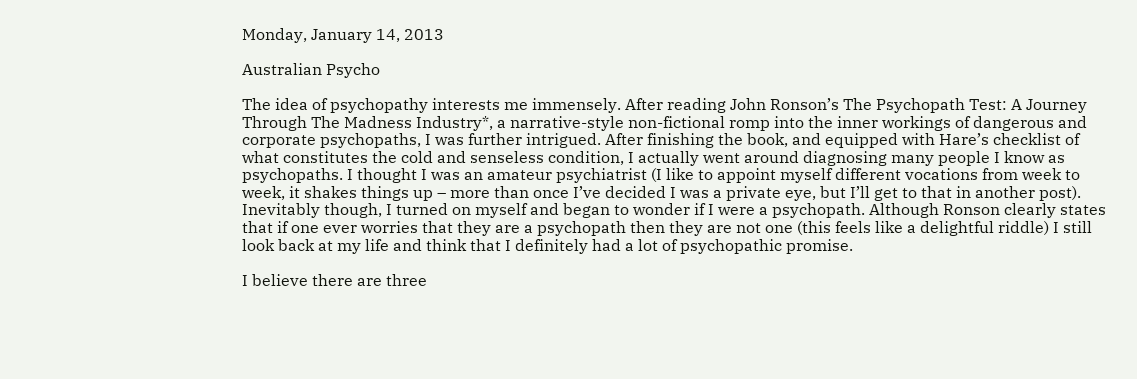Monday, January 14, 2013

Australian Psycho

The idea of psychopathy interests me immensely. After reading John Ronson’s The Psychopath Test: A Journey Through The Madness Industry*, a narrative-style non-fictional romp into the inner workings of dangerous and corporate psychopaths, I was further intrigued. After finishing the book, and equipped with Hare’s checklist of what constitutes the cold and senseless condition, I actually went around diagnosing many people I know as psychopaths. I thought I was an amateur psychiatrist (I like to appoint myself different vocations from week to week, it shakes things up – more than once I’ve decided I was a private eye, but I’ll get to that in another post). Inevitably though, I turned on myself and began to wonder if I were a psychopath. Although Ronson clearly states that if one ever worries that they are a psychopath then they are not one (this feels like a delightful riddle) I still look back at my life and think that I definitely had a lot of psychopathic promise.

I believe there are three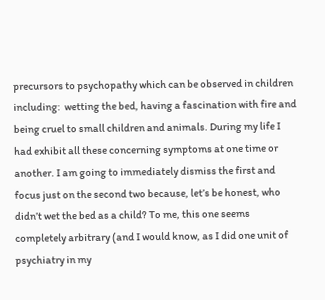precursors to psychopathy which can be observed in children including:  wetting the bed, having a fascination with fire and being cruel to small children and animals. During my life I had exhibit all these concerning symptoms at one time or another. I am going to immediately dismiss the first and focus just on the second two because, let’s be honest, who didn’t wet the bed as a child? To me, this one seems completely arbitrary (and I would know, as I did one unit of psychiatry in my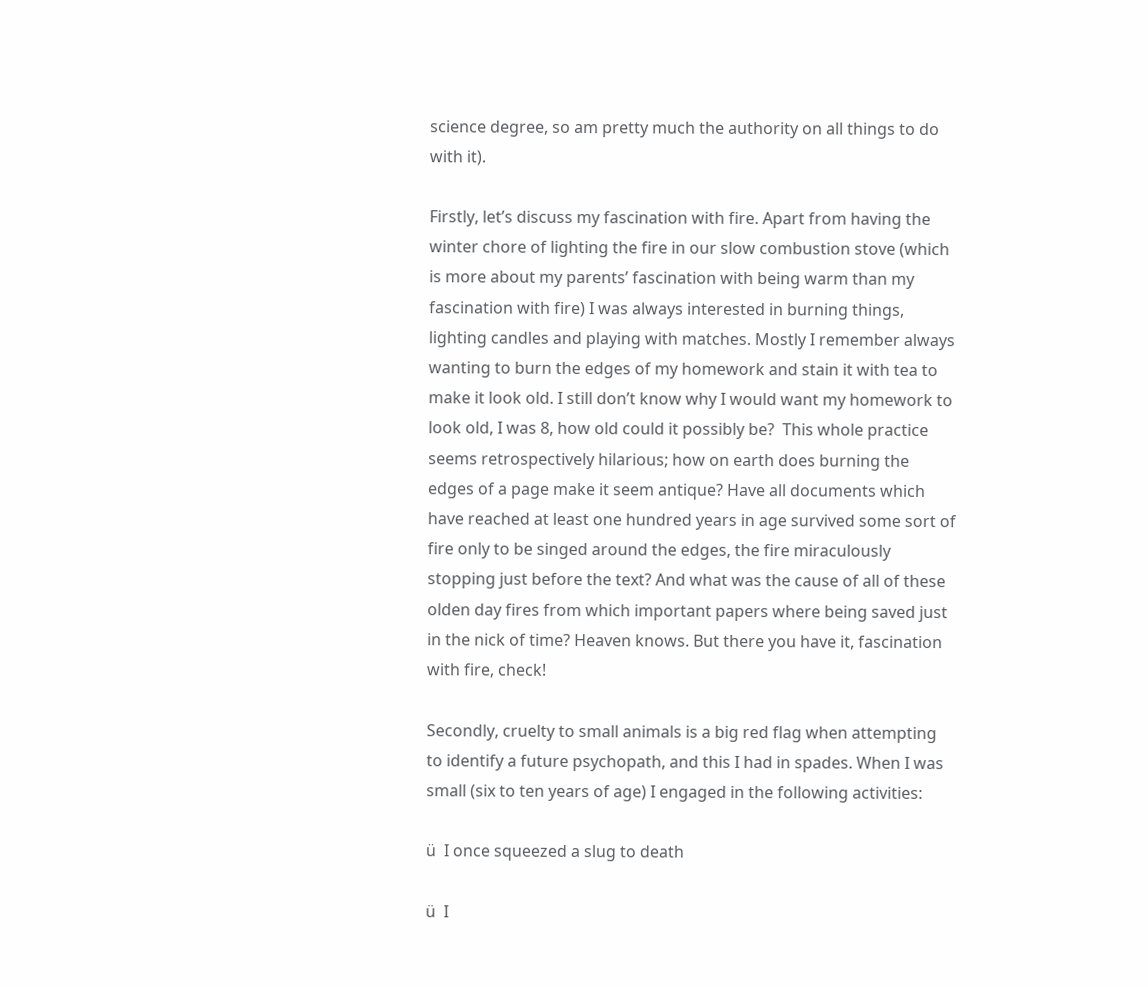science degree, so am pretty much the authority on all things to do with it).

Firstly, let’s discuss my fascination with fire. Apart from having the winter chore of lighting the fire in our slow combustion stove (which is more about my parents’ fascination with being warm than my fascination with fire) I was always interested in burning things, lighting candles and playing with matches. Mostly I remember always wanting to burn the edges of my homework and stain it with tea to make it look old. I still don’t know why I would want my homework to look old, I was 8, how old could it possibly be?  This whole practice seems retrospectively hilarious; how on earth does burning the edges of a page make it seem antique? Have all documents which have reached at least one hundred years in age survived some sort of fire only to be singed around the edges, the fire miraculously stopping just before the text? And what was the cause of all of these olden day fires from which important papers where being saved just in the nick of time? Heaven knows. But there you have it, fascination with fire, check!

Secondly, cruelty to small animals is a big red flag when attempting to identify a future psychopath, and this I had in spades. When I was small (six to ten years of age) I engaged in the following activities:

ü  I once squeezed a slug to death

ü  I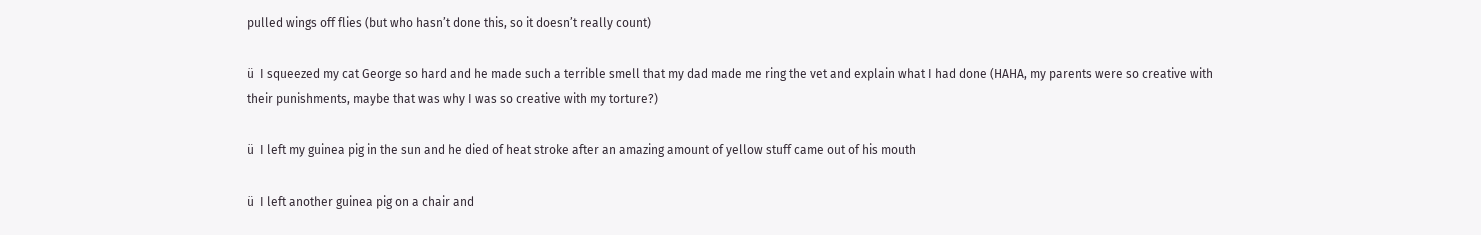pulled wings off flies (but who hasn’t done this, so it doesn’t really count)

ü  I squeezed my cat George so hard and he made such a terrible smell that my dad made me ring the vet and explain what I had done (HAHA, my parents were so creative with their punishments, maybe that was why I was so creative with my torture?)

ü  I left my guinea pig in the sun and he died of heat stroke after an amazing amount of yellow stuff came out of his mouth

ü  I left another guinea pig on a chair and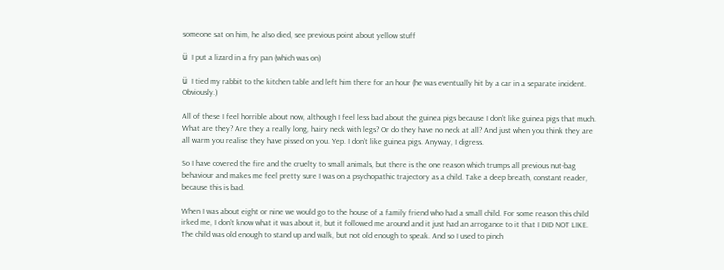someone sat on him, he also died, see previous point about yellow stuff

ü  I put a lizard in a fry pan (which was on)

ü  I tied my rabbit to the kitchen table and left him there for an hour (he was eventually hit by a car in a separate incident. Obviously.)

All of these I feel horrible about now, although I feel less bad about the guinea pigs because I don’t like guinea pigs that much. What are they? Are they a really long, hairy neck with legs? Or do they have no neck at all? And just when you think they are all warm you realise they have pissed on you. Yep. I don’t like guinea pigs. Anyway, I digress.

So I have covered the fire and the cruelty to small animals, but there is the one reason which trumps all previous nut-bag behaviour and makes me feel pretty sure I was on a psychopathic trajectory as a child. Take a deep breath, constant reader, because this is bad.

When I was about eight or nine we would go to the house of a family friend who had a small child. For some reason this child irked me, I don’t know what it was about it, but it followed me around and it just had an arrogance to it that I DID NOT LIKE. The child was old enough to stand up and walk, but not old enough to speak. And so I used to pinch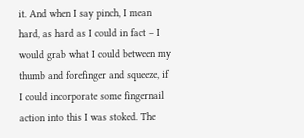it. And when I say pinch, I mean hard, as hard as I could in fact – I would grab what I could between my thumb and forefinger and squeeze, if I could incorporate some fingernail action into this I was stoked. The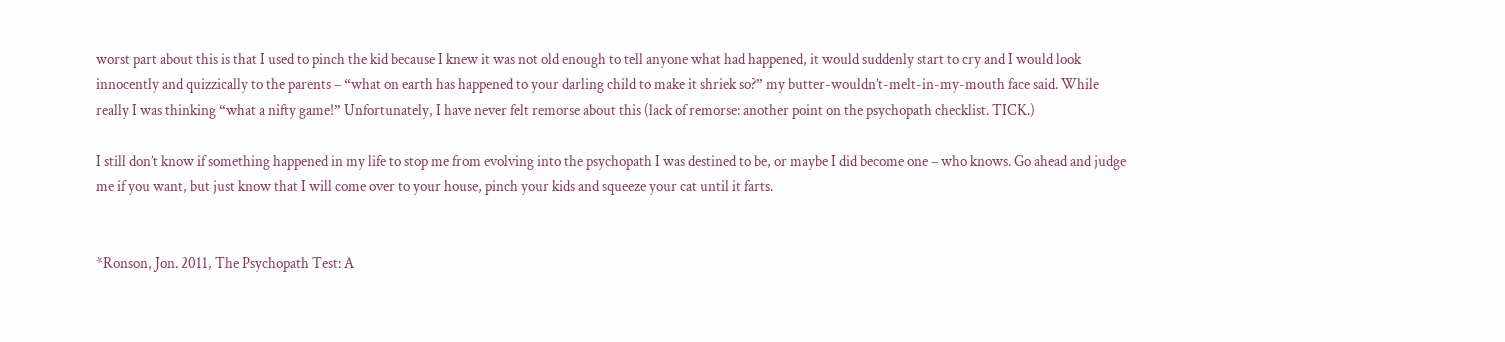worst part about this is that I used to pinch the kid because I knew it was not old enough to tell anyone what had happened, it would suddenly start to cry and I would look innocently and quizzically to the parents – “what on earth has happened to your darling child to make it shriek so?” my butter-wouldn’t-melt-in-my-mouth face said. While really I was thinking “what a nifty game!” Unfortunately, I have never felt remorse about this (lack of remorse: another point on the psychopath checklist. TICK.)

I still don’t know if something happened in my life to stop me from evolving into the psychopath I was destined to be, or maybe I did become one – who knows. Go ahead and judge me if you want, but just know that I will come over to your house, pinch your kids and squeeze your cat until it farts.


*Ronson, Jon. 2011, The Psychopath Test: A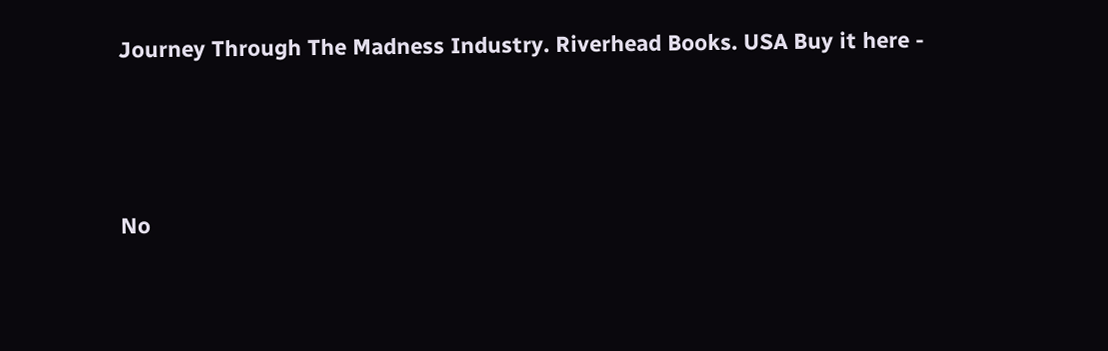Journey Through The Madness Industry. Riverhead Books. USA Buy it here -




No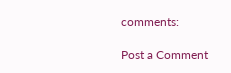comments:

Post a Comment